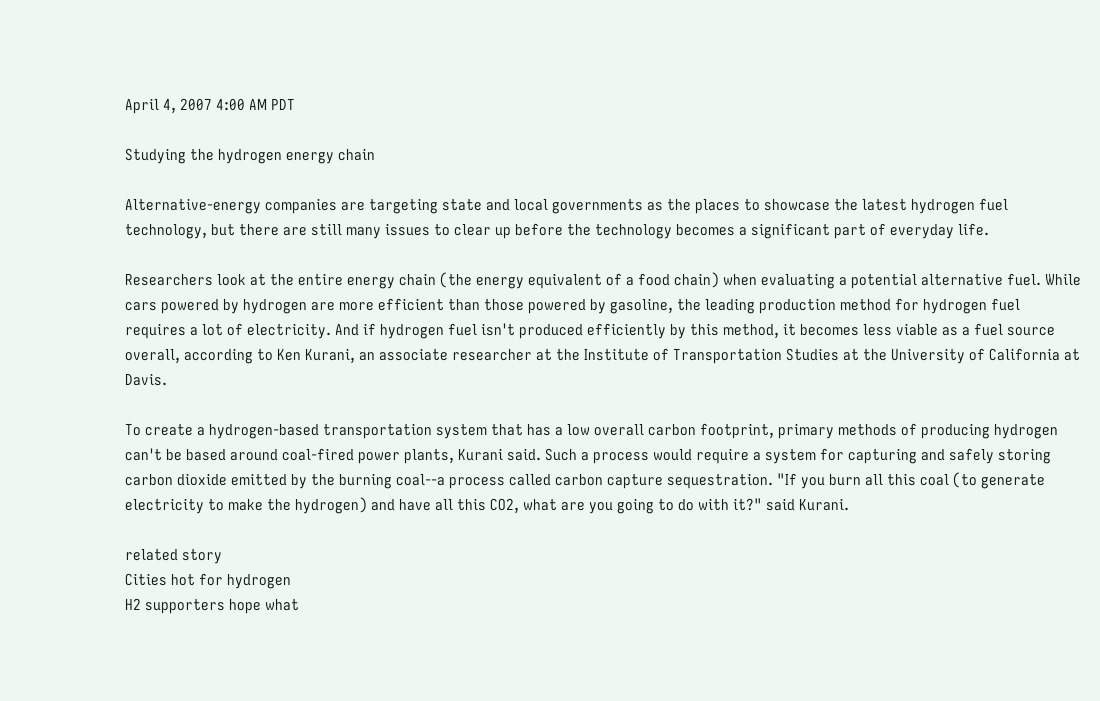April 4, 2007 4:00 AM PDT

Studying the hydrogen energy chain

Alternative-energy companies are targeting state and local governments as the places to showcase the latest hydrogen fuel technology, but there are still many issues to clear up before the technology becomes a significant part of everyday life.

Researchers look at the entire energy chain (the energy equivalent of a food chain) when evaluating a potential alternative fuel. While cars powered by hydrogen are more efficient than those powered by gasoline, the leading production method for hydrogen fuel requires a lot of electricity. And if hydrogen fuel isn't produced efficiently by this method, it becomes less viable as a fuel source overall, according to Ken Kurani, an associate researcher at the Institute of Transportation Studies at the University of California at Davis.

To create a hydrogen-based transportation system that has a low overall carbon footprint, primary methods of producing hydrogen can't be based around coal-fired power plants, Kurani said. Such a process would require a system for capturing and safely storing carbon dioxide emitted by the burning coal--a process called carbon capture sequestration. "If you burn all this coal (to generate electricity to make the hydrogen) and have all this CO2, what are you going to do with it?" said Kurani.

related story
Cities hot for hydrogen
H2 supporters hope what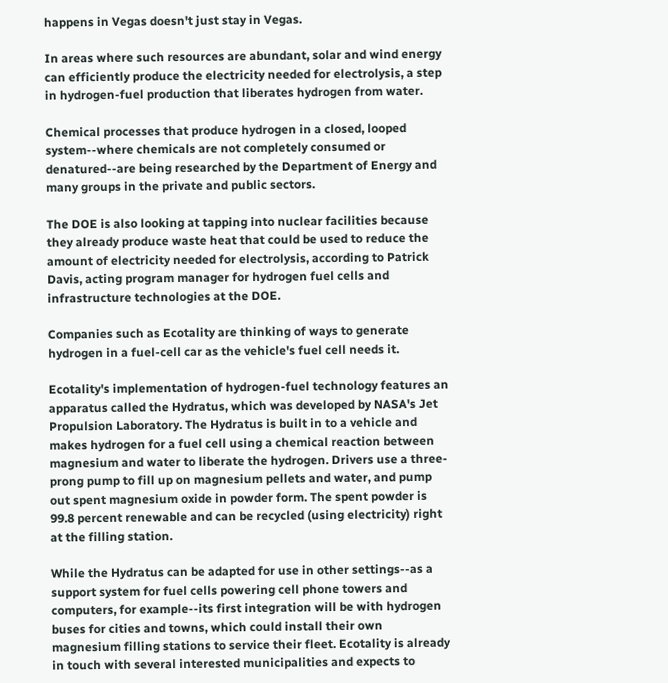happens in Vegas doesn't just stay in Vegas.

In areas where such resources are abundant, solar and wind energy can efficiently produce the electricity needed for electrolysis, a step in hydrogen-fuel production that liberates hydrogen from water.

Chemical processes that produce hydrogen in a closed, looped system--where chemicals are not completely consumed or denatured--are being researched by the Department of Energy and many groups in the private and public sectors.

The DOE is also looking at tapping into nuclear facilities because they already produce waste heat that could be used to reduce the amount of electricity needed for electrolysis, according to Patrick Davis, acting program manager for hydrogen fuel cells and infrastructure technologies at the DOE.

Companies such as Ecotality are thinking of ways to generate hydrogen in a fuel-cell car as the vehicle's fuel cell needs it.

Ecotality's implementation of hydrogen-fuel technology features an apparatus called the Hydratus, which was developed by NASA's Jet Propulsion Laboratory. The Hydratus is built in to a vehicle and makes hydrogen for a fuel cell using a chemical reaction between magnesium and water to liberate the hydrogen. Drivers use a three-prong pump to fill up on magnesium pellets and water, and pump out spent magnesium oxide in powder form. The spent powder is 99.8 percent renewable and can be recycled (using electricity) right at the filling station.

While the Hydratus can be adapted for use in other settings--as a support system for fuel cells powering cell phone towers and computers, for example--its first integration will be with hydrogen buses for cities and towns, which could install their own magnesium filling stations to service their fleet. Ecotality is already in touch with several interested municipalities and expects to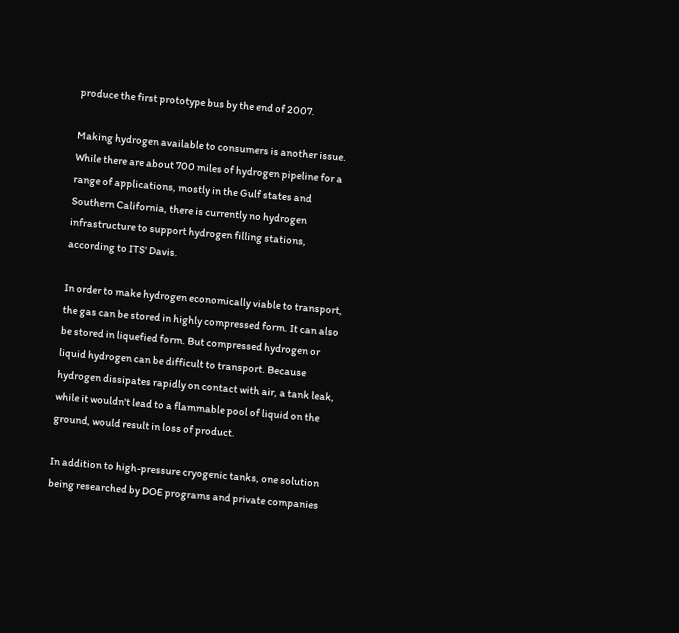produce the first prototype bus by the end of 2007.

Making hydrogen available to consumers is another issue. While there are about 700 miles of hydrogen pipeline for a range of applications, mostly in the Gulf states and Southern California, there is currently no hydrogen infrastructure to support hydrogen filling stations, according to ITS' Davis.

In order to make hydrogen economically viable to transport, the gas can be stored in highly compressed form. It can also be stored in liquefied form. But compressed hydrogen or liquid hydrogen can be difficult to transport. Because hydrogen dissipates rapidly on contact with air, a tank leak, while it wouldn't lead to a flammable pool of liquid on the ground, would result in loss of product.

In addition to high-pressure cryogenic tanks, one solution being researched by DOE programs and private companies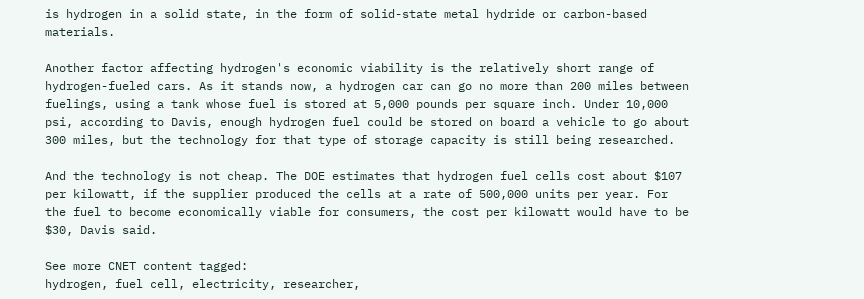is hydrogen in a solid state, in the form of solid-state metal hydride or carbon-based materials.

Another factor affecting hydrogen's economic viability is the relatively short range of hydrogen-fueled cars. As it stands now, a hydrogen car can go no more than 200 miles between fuelings, using a tank whose fuel is stored at 5,000 pounds per square inch. Under 10,000 psi, according to Davis, enough hydrogen fuel could be stored on board a vehicle to go about 300 miles, but the technology for that type of storage capacity is still being researched.

And the technology is not cheap. The DOE estimates that hydrogen fuel cells cost about $107 per kilowatt, if the supplier produced the cells at a rate of 500,000 units per year. For the fuel to become economically viable for consumers, the cost per kilowatt would have to be $30, Davis said.

See more CNET content tagged:
hydrogen, fuel cell, electricity, researcher,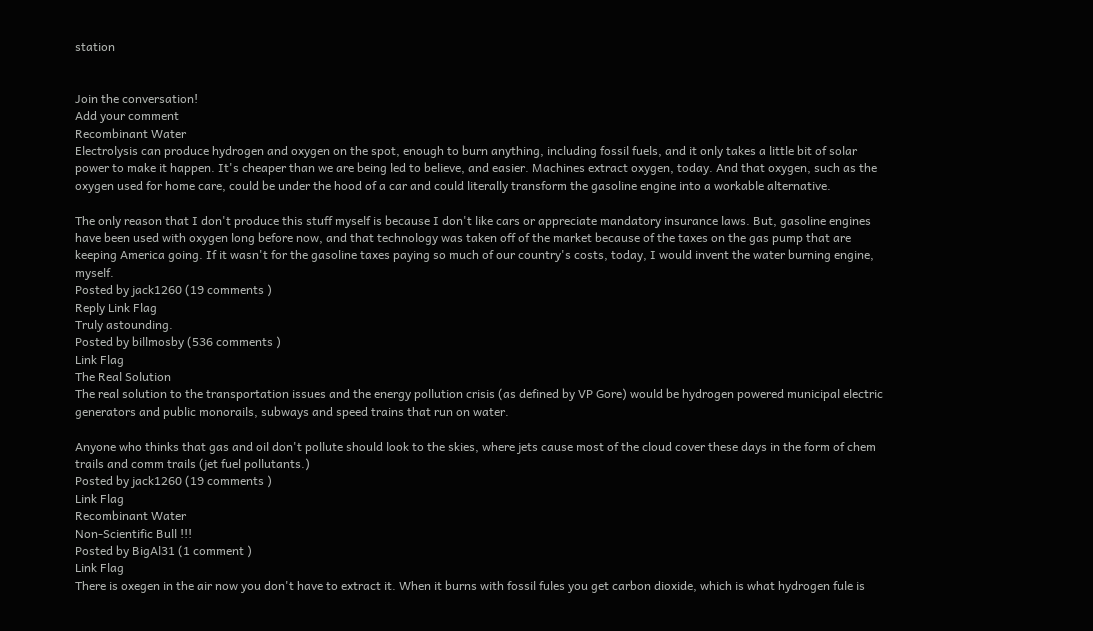station


Join the conversation!
Add your comment
Recombinant Water
Electrolysis can produce hydrogen and oxygen on the spot, enough to burn anything, including fossil fuels, and it only takes a little bit of solar power to make it happen. It's cheaper than we are being led to believe, and easier. Machines extract oxygen, today. And that oxygen, such as the oxygen used for home care, could be under the hood of a car and could literally transform the gasoline engine into a workable alternative.

The only reason that I don't produce this stuff myself is because I don't like cars or appreciate mandatory insurance laws. But, gasoline engines have been used with oxygen long before now, and that technology was taken off of the market because of the taxes on the gas pump that are keeping America going. If it wasn't for the gasoline taxes paying so much of our country's costs, today, I would invent the water burning engine, myself.
Posted by jack1260 (19 comments )
Reply Link Flag
Truly astounding.
Posted by billmosby (536 comments )
Link Flag
The Real Solution
The real solution to the transportation issues and the energy pollution crisis (as defined by VP Gore) would be hydrogen powered municipal electric generators and public monorails, subways and speed trains that run on water.

Anyone who thinks that gas and oil don't pollute should look to the skies, where jets cause most of the cloud cover these days in the form of chem trails and comm trails (jet fuel pollutants.)
Posted by jack1260 (19 comments )
Link Flag
Recombinant Water
Non-Scientific Bull !!!
Posted by BigAl31 (1 comment )
Link Flag
There is oxegen in the air now you don't have to extract it. When it burns with fossil fules you get carbon dioxide, which is what hydrogen fule is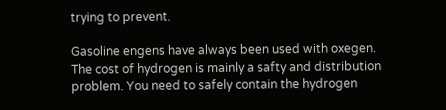trying to prevent.

Gasoline engens have always been used with oxegen.
The cost of hydrogen is mainly a safty and distribution problem. You need to safely contain the hydrogen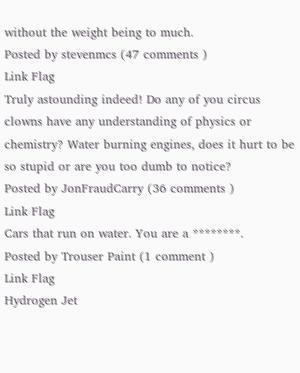without the weight being to much.
Posted by stevenmcs (47 comments )
Link Flag
Truly astounding indeed! Do any of you circus clowns have any understanding of physics or chemistry? Water burning engines, does it hurt to be so stupid or are you too dumb to notice?
Posted by JonFraudCarry (36 comments )
Link Flag
Cars that run on water. You are a ********.
Posted by Trouser Paint (1 comment )
Link Flag
Hydrogen Jet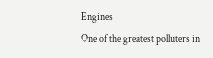Engines
One of the greatest polluters in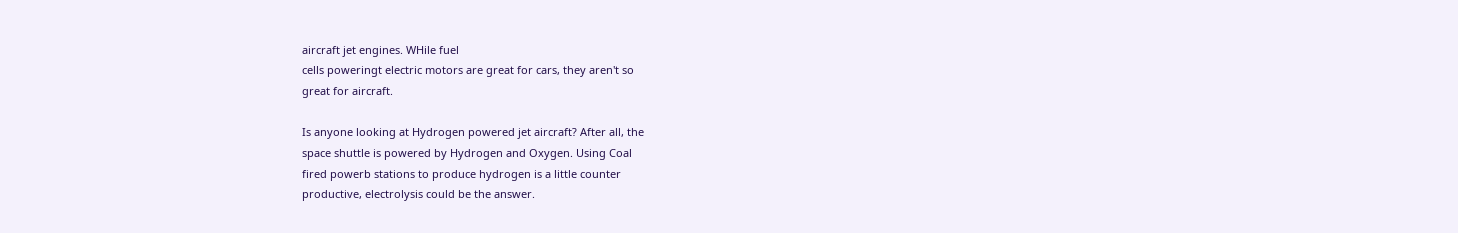aircraft jet engines. WHile fuel
cells poweringt electric motors are great for cars, they aren't so
great for aircraft.

Is anyone looking at Hydrogen powered jet aircraft? After all, the
space shuttle is powered by Hydrogen and Oxygen. Using Coal
fired powerb stations to produce hydrogen is a little counter
productive, electrolysis could be the answer.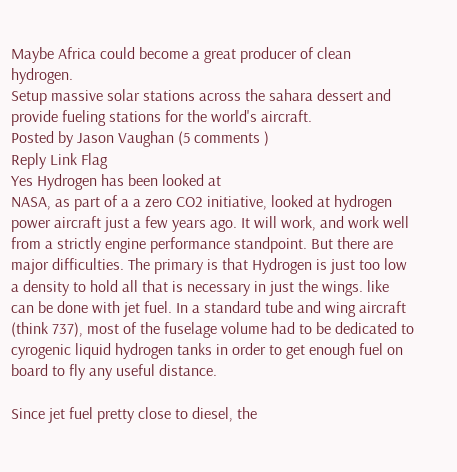Maybe Africa could become a great producer of clean hydrogen.
Setup massive solar stations across the sahara dessert and
provide fueling stations for the world's aircraft.
Posted by Jason Vaughan (5 comments )
Reply Link Flag
Yes Hydrogen has been looked at
NASA, as part of a a zero CO2 initiative, looked at hydrogen power aircraft just a few years ago. It will work, and work well from a strictly engine performance standpoint. But there are major difficulties. The primary is that Hydrogen is just too low a density to hold all that is necessary in just the wings. like can be done with jet fuel. In a standard tube and wing aircraft (think 737), most of the fuselage volume had to be dedicated to cyrogenic liquid hydrogen tanks in order to get enough fuel on board to fly any useful distance.

Since jet fuel pretty close to diesel, the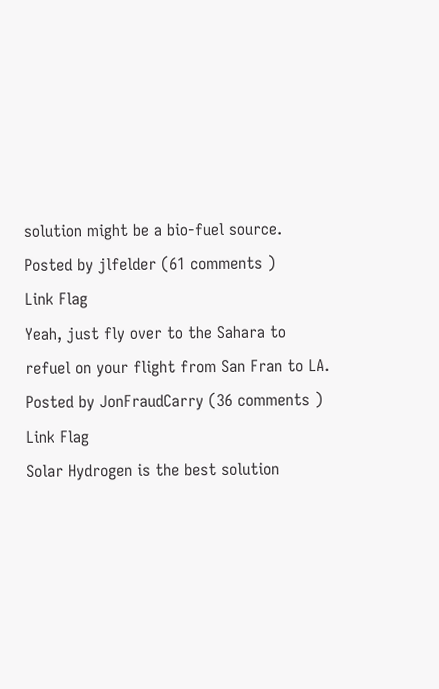solution might be a bio-fuel source.
Posted by jlfelder (61 comments )
Link Flag
Yeah, just fly over to the Sahara to refuel on your flight from San Fran to LA.
Posted by JonFraudCarry (36 comments )
Link Flag
Solar Hydrogen is the best solution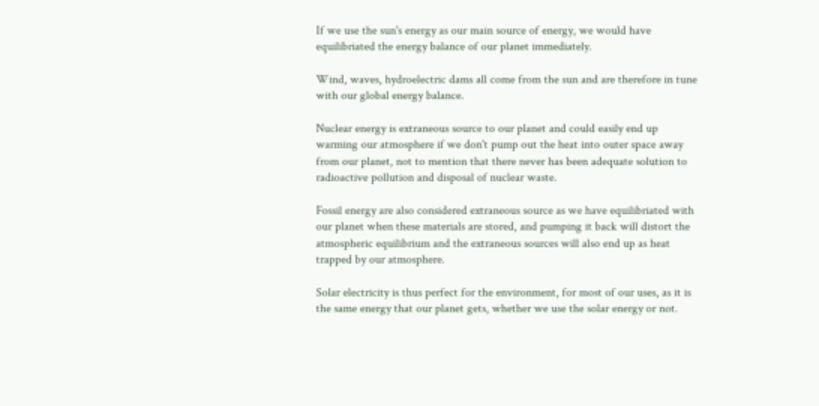If we use the sun's energy as our main source of energy, we would have equilibriated the energy balance of our planet immediately.

Wind, waves, hydroelectric dams all come from the sun and are therefore in tune with our global energy balance.

Nuclear energy is extraneous source to our planet and could easily end up warming our atmosphere if we don't pump out the heat into outer space away from our planet, not to mention that there never has been adequate solution to radioactive pollution and disposal of nuclear waste.

Fossil energy are also considered extraneous source as we have equilibriated with our planet when these materials are stored, and pumping it back will distort the atmospheric equilibrium and the extraneous sources will also end up as heat trapped by our atmosphere.

Solar electricity is thus perfect for the environment, for most of our uses, as it is the same energy that our planet gets, whether we use the solar energy or not.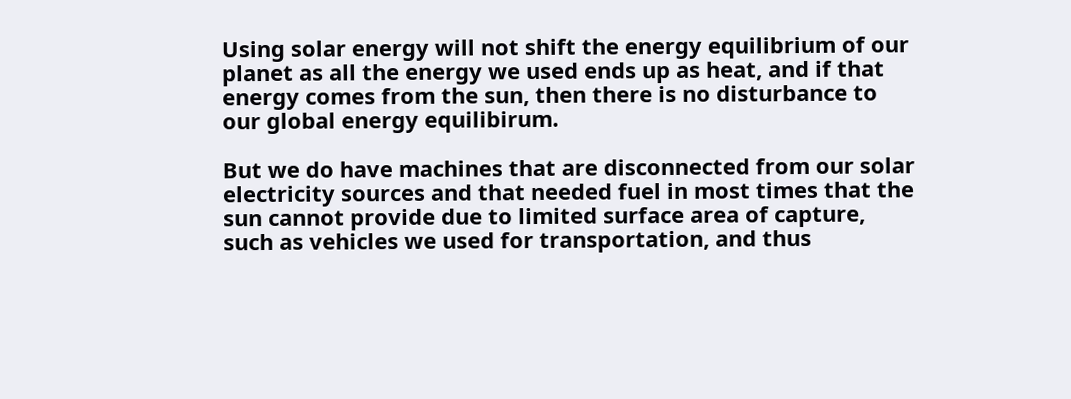Using solar energy will not shift the energy equilibrium of our planet as all the energy we used ends up as heat, and if that energy comes from the sun, then there is no disturbance to our global energy equilibirum.

But we do have machines that are disconnected from our solar electricity sources and that needed fuel in most times that the sun cannot provide due to limited surface area of capture, such as vehicles we used for transportation, and thus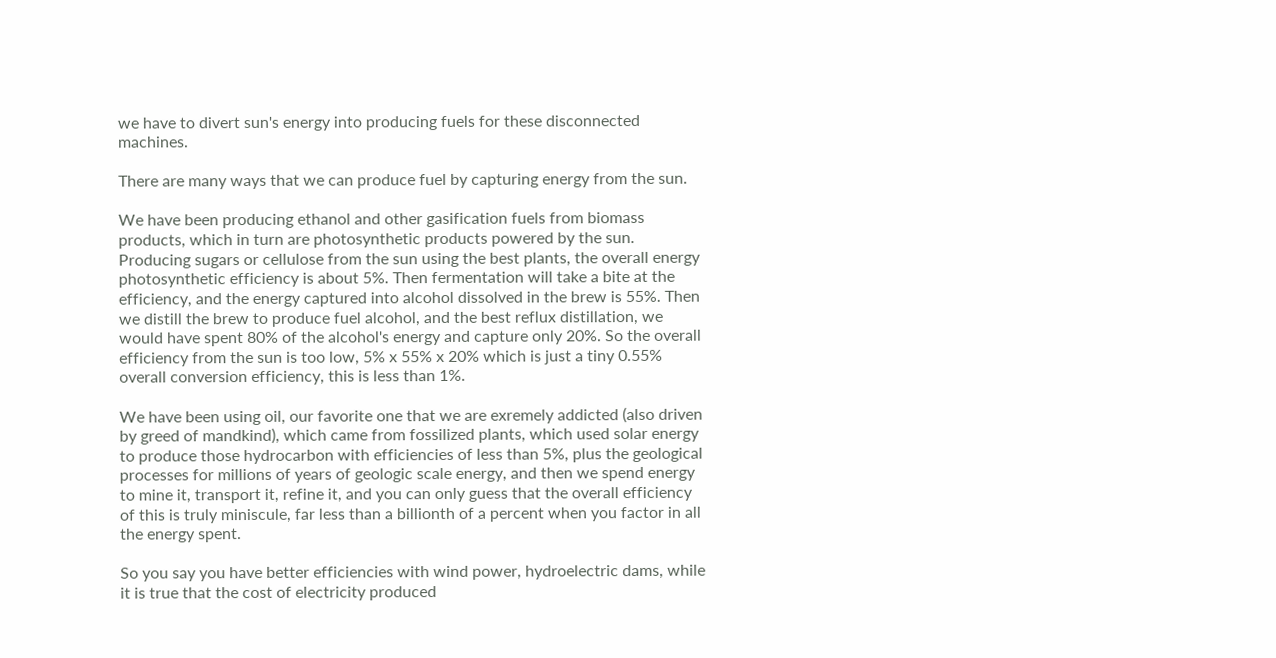we have to divert sun's energy into producing fuels for these disconnected machines.

There are many ways that we can produce fuel by capturing energy from the sun.

We have been producing ethanol and other gasification fuels from biomass products, which in turn are photosynthetic products powered by the sun. Producing sugars or cellulose from the sun using the best plants, the overall energy photosynthetic efficiency is about 5%. Then fermentation will take a bite at the efficiency, and the energy captured into alcohol dissolved in the brew is 55%. Then we distill the brew to produce fuel alcohol, and the best reflux distillation, we would have spent 80% of the alcohol's energy and capture only 20%. So the overall efficiency from the sun is too low, 5% x 55% x 20% which is just a tiny 0.55% overall conversion efficiency, this is less than 1%.

We have been using oil, our favorite one that we are exremely addicted (also driven by greed of mandkind), which came from fossilized plants, which used solar energy to produce those hydrocarbon with efficiencies of less than 5%, plus the geological processes for millions of years of geologic scale energy, and then we spend energy to mine it, transport it, refine it, and you can only guess that the overall efficiency of this is truly miniscule, far less than a billionth of a percent when you factor in all the energy spent.

So you say you have better efficiencies with wind power, hydroelectric dams, while it is true that the cost of electricity produced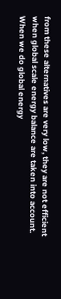from these alternatives are very low, they are not efficient when global scale energy balance are taken into account. When we do global energy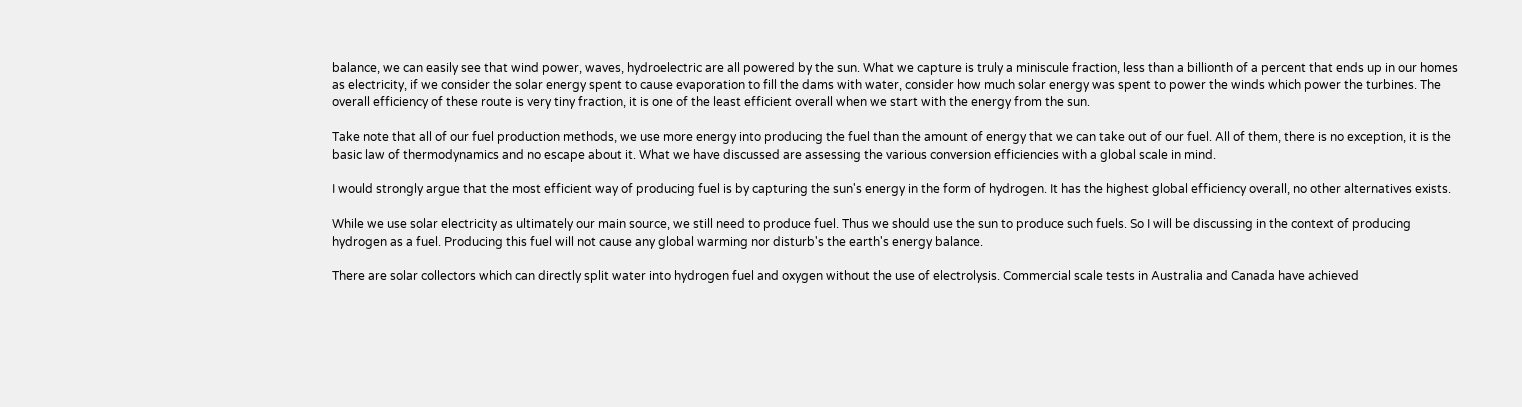balance, we can easily see that wind power, waves, hydroelectric are all powered by the sun. What we capture is truly a miniscule fraction, less than a billionth of a percent that ends up in our homes as electricity, if we consider the solar energy spent to cause evaporation to fill the dams with water, consider how much solar energy was spent to power the winds which power the turbines. The overall efficiency of these route is very tiny fraction, it is one of the least efficient overall when we start with the energy from the sun.

Take note that all of our fuel production methods, we use more energy into producing the fuel than the amount of energy that we can take out of our fuel. All of them, there is no exception, it is the basic law of thermodynamics and no escape about it. What we have discussed are assessing the various conversion efficiencies with a global scale in mind.

I would strongly argue that the most efficient way of producing fuel is by capturing the sun's energy in the form of hydrogen. It has the highest global efficiency overall, no other alternatives exists.

While we use solar electricity as ultimately our main source, we still need to produce fuel. Thus we should use the sun to produce such fuels. So I will be discussing in the context of producing hydrogen as a fuel. Producing this fuel will not cause any global warming nor disturb's the earth's energy balance.

There are solar collectors which can directly split water into hydrogen fuel and oxygen without the use of electrolysis. Commercial scale tests in Australia and Canada have achieved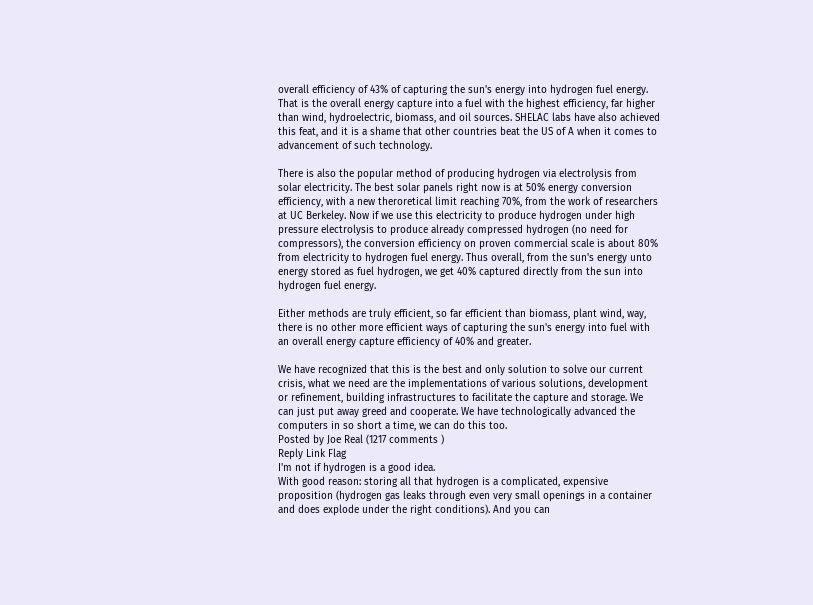overall efficiency of 43% of capturing the sun's energy into hydrogen fuel energy. That is the overall energy capture into a fuel with the highest efficiency, far higher than wind, hydroelectric, biomass, and oil sources. SHELAC labs have also achieved this feat, and it is a shame that other countries beat the US of A when it comes to advancement of such technology.

There is also the popular method of producing hydrogen via electrolysis from solar electricity. The best solar panels right now is at 50% energy conversion efficiency, with a new theroretical limit reaching 70%, from the work of researchers at UC Berkeley. Now if we use this electricity to produce hydrogen under high pressure electrolysis to produce already compressed hydrogen (no need for compressors), the conversion efficiency on proven commercial scale is about 80% from electricity to hydrogen fuel energy. Thus overall, from the sun's energy unto energy stored as fuel hydrogen, we get 40% captured directly from the sun into hydrogen fuel energy.

Either methods are truly efficient, so far efficient than biomass, plant wind, way, there is no other more efficient ways of capturing the sun's energy into fuel with an overall energy capture efficiency of 40% and greater.

We have recognized that this is the best and only solution to solve our current crisis, what we need are the implementations of various solutions, development or refinement, building infrastructures to facilitate the capture and storage. We can just put away greed and cooperate. We have technologically advanced the computers in so short a time, we can do this too.
Posted by Joe Real (1217 comments )
Reply Link Flag
I'm not if hydrogen is a good idea.
With good reason: storing all that hydrogen is a complicated, expensive proposition (hydrogen gas leaks through even very small openings in a container and does explode under the right conditions). And you can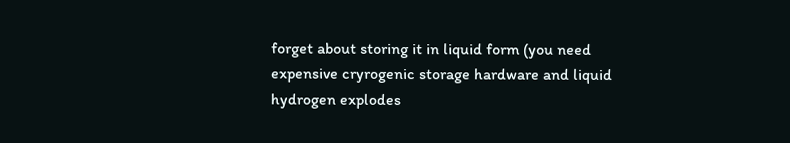forget about storing it in liquid form (you need expensive cryrogenic storage hardware and liquid hydrogen explodes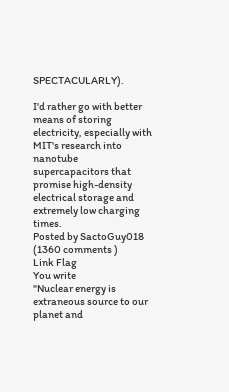SPECTACULARLY).

I'd rather go with better means of storing electricity, especially with MIT's research into nanotube supercapacitors that promise high-density electrical storage and extremely low charging times.
Posted by SactoGuy018 (1360 comments )
Link Flag
You write
"Nuclear energy is extraneous source to our planet and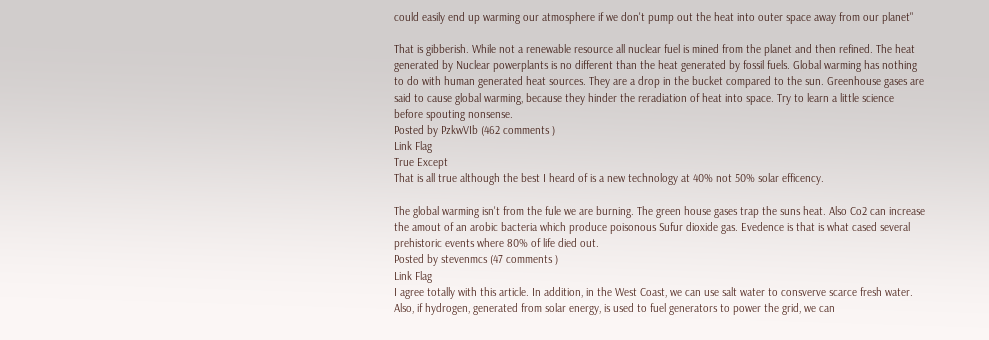could easily end up warming our atmosphere if we don't pump out the heat into outer space away from our planet"

That is gibberish. While not a renewable resource all nuclear fuel is mined from the planet and then refined. The heat generated by Nuclear powerplants is no different than the heat generated by fossil fuels. Global warming has nothing to do with human generated heat sources. They are a drop in the bucket compared to the sun. Greenhouse gases are said to cause global warming, because they hinder the reradiation of heat into space. Try to learn a little science before spouting nonsense.
Posted by PzkwVIb (462 comments )
Link Flag
True Except
That is all true although the best I heard of is a new technology at 40% not 50% solar efficency.

The global warming isn't from the fule we are burning. The green house gases trap the suns heat. Also Co2 can increase the amout of an arobic bacteria which produce poisonous Sufur dioxide gas. Evedence is that is what cased several prehistoric events where 80% of life died out.
Posted by stevenmcs (47 comments )
Link Flag
I agree totally with this article. In addition, in the West Coast, we can use salt water to consverve scarce fresh water. Also, if hydrogen, generated from solar energy, is used to fuel generators to power the grid, we can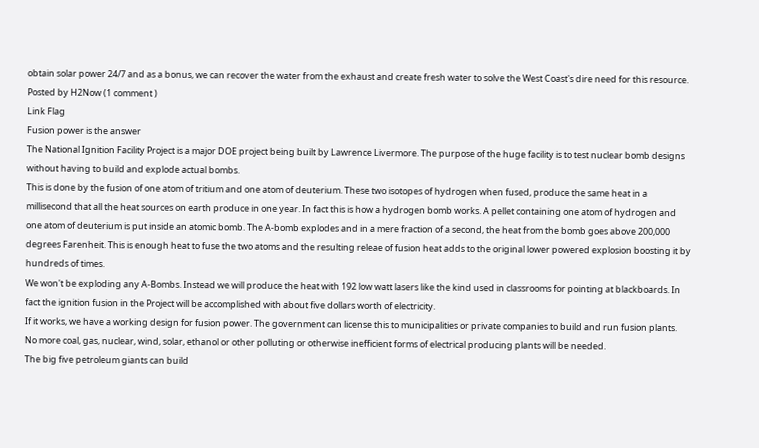obtain solar power 24/7 and as a bonus, we can recover the water from the exhaust and create fresh water to solve the West Coast's dire need for this resource.
Posted by H2Now (1 comment )
Link Flag
Fusion power is the answer
The National Ignition Facility Project is a major DOE project being built by Lawrence Livermore. The purpose of the huge facility is to test nuclear bomb designs without having to build and explode actual bombs.
This is done by the fusion of one atom of tritium and one atom of deuterium. These two isotopes of hydrogen when fused, produce the same heat in a millisecond that all the heat sources on earth produce in one year. In fact this is how a hydrogen bomb works. A pellet containing one atom of hydrogen and one atom of deuterium is put inside an atomic bomb. The A-bomb explodes and in a mere fraction of a second, the heat from the bomb goes above 200,000 degrees Farenheit. This is enough heat to fuse the two atoms and the resulting releae of fusion heat adds to the original lower powered explosion boosting it by hundreds of times.
We won't be exploding any A-Bombs. Instead we will produce the heat with 192 low watt lasers like the kind used in classrooms for pointing at blackboards. In fact the ignition fusion in the Project will be accomplished with about five dollars worth of electricity.
If it works, we have a working design for fusion power. The government can license this to municipalities or private companies to build and run fusion plants. No more coal, gas, nuclear, wind, solar, ethanol or other polluting or otherwise inefficient forms of electrical producing plants will be needed.
The big five petroleum giants can build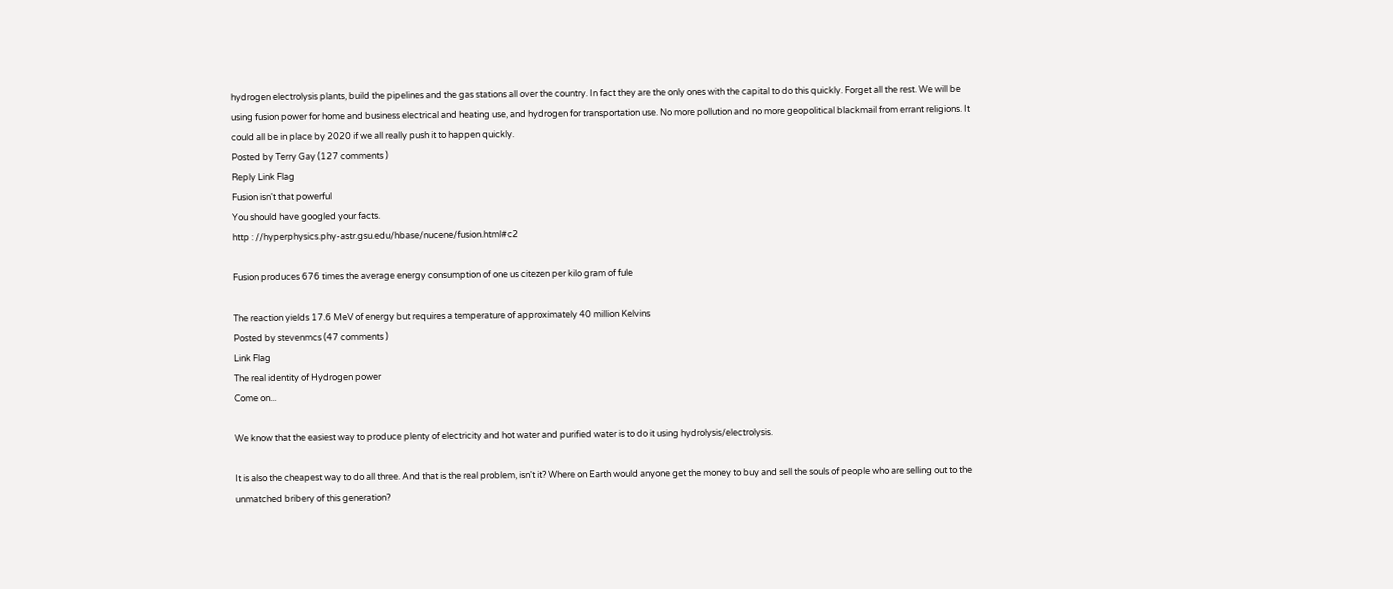hydrogen electrolysis plants, build the pipelines and the gas stations all over the country. In fact they are the only ones with the capital to do this quickly. Forget all the rest. We will be using fusion power for home and business electrical and heating use, and hydrogen for transportation use. No more pollution and no more geopolitical blackmail from errant religions. It could all be in place by 2020 if we all really push it to happen quickly.
Posted by Terry Gay (127 comments )
Reply Link Flag
Fusion isn't that powerful
You should have googled your facts.
http : //hyperphysics.phy-astr.gsu.edu/hbase/nucene/fusion.html#c2

Fusion produces 676 times the average energy consumption of one us citezen per kilo gram of fule

The reaction yields 17.6 MeV of energy but requires a temperature of approximately 40 million Kelvins
Posted by stevenmcs (47 comments )
Link Flag
The real identity of Hydrogen power
Come on...

We know that the easiest way to produce plenty of electricity and hot water and purified water is to do it using hydrolysis/electrolysis.

It is also the cheapest way to do all three. And that is the real problem, isn't it? Where on Earth would anyone get the money to buy and sell the souls of people who are selling out to the unmatched bribery of this generation?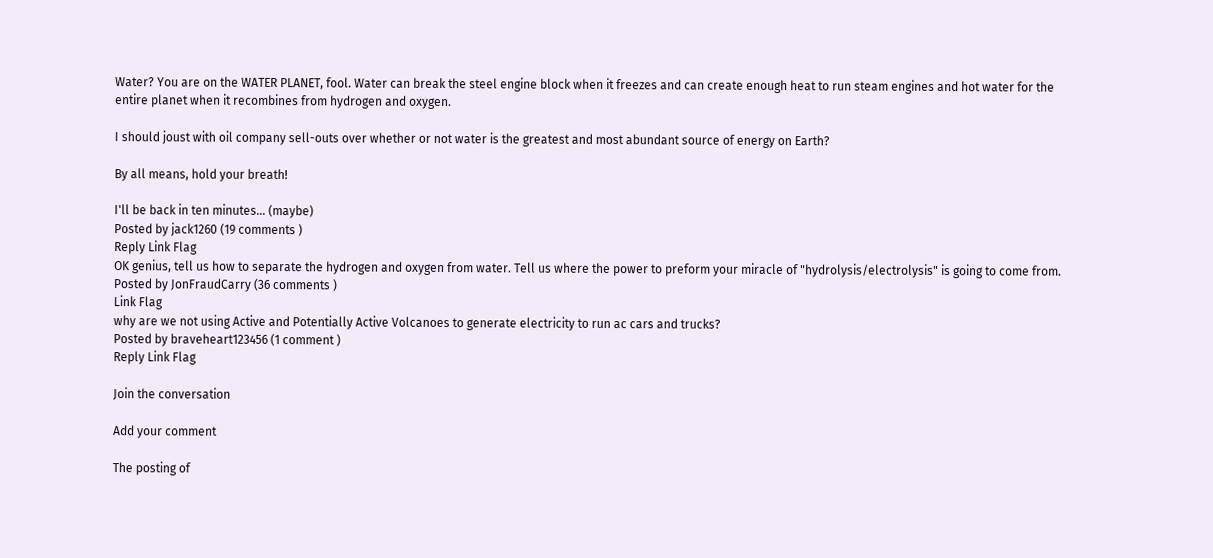Water? You are on the WATER PLANET, fool. Water can break the steel engine block when it freezes and can create enough heat to run steam engines and hot water for the entire planet when it recombines from hydrogen and oxygen.

I should joust with oil company sell-outs over whether or not water is the greatest and most abundant source of energy on Earth?

By all means, hold your breath!

I'll be back in ten minutes... (maybe)
Posted by jack1260 (19 comments )
Reply Link Flag
OK genius, tell us how to separate the hydrogen and oxygen from water. Tell us where the power to preform your miracle of "hydrolysis/electrolysis" is going to come from.
Posted by JonFraudCarry (36 comments )
Link Flag
why are we not using Active and Potentially Active Volcanoes to generate electricity to run ac cars and trucks?
Posted by braveheart123456 (1 comment )
Reply Link Flag

Join the conversation

Add your comment

The posting of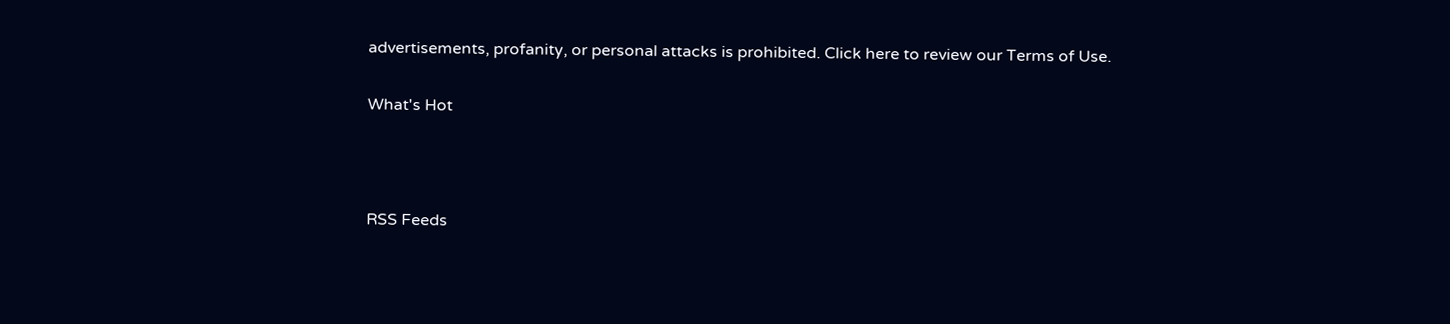advertisements, profanity, or personal attacks is prohibited. Click here to review our Terms of Use.

What's Hot



RSS Feeds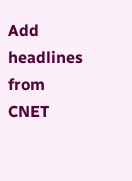Add headlines from CNET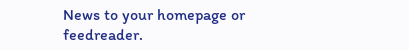News to your homepage or feedreader.